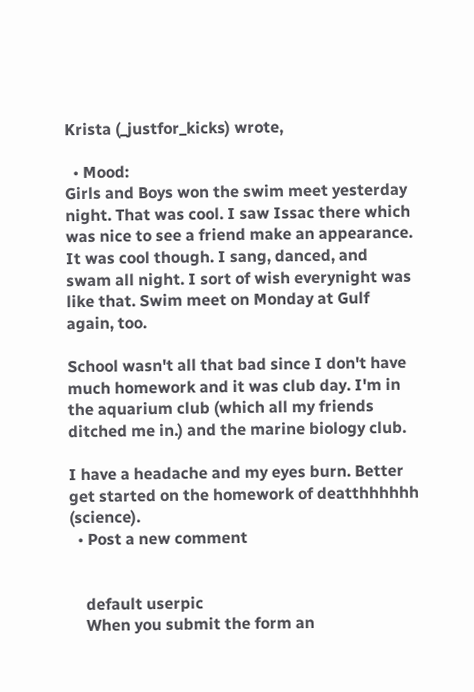Krista (_justfor_kicks) wrote,

  • Mood:
Girls and Boys won the swim meet yesterday night. That was cool. I saw Issac there which was nice to see a friend make an appearance. It was cool though. I sang, danced, and swam all night. I sort of wish everynight was like that. Swim meet on Monday at Gulf again, too.

School wasn't all that bad since I don't have much homework and it was club day. I'm in the aquarium club (which all my friends ditched me in.) and the marine biology club.

I have a headache and my eyes burn. Better get started on the homework of deatthhhhhh (science).
  • Post a new comment


    default userpic
    When you submit the form an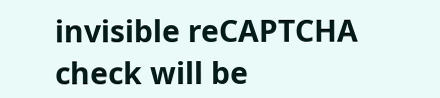invisible reCAPTCHA check will be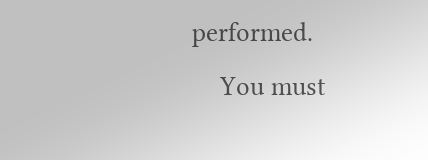performed.
    You must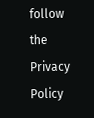follow the Privacy Policy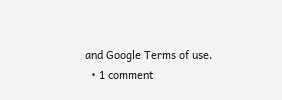and Google Terms of use.
  • 1 comment